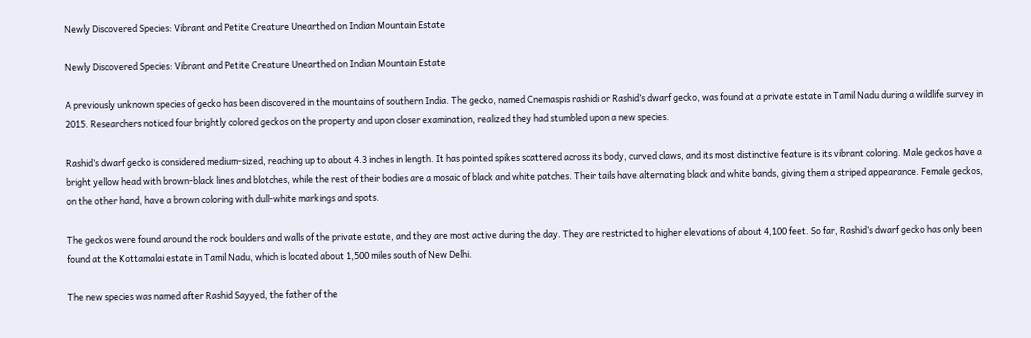Newly Discovered Species: Vibrant and Petite Creature Unearthed on Indian Mountain Estate

Newly Discovered Species: Vibrant and Petite Creature Unearthed on Indian Mountain Estate

A previously unknown species of gecko has been discovered in the mountains of southern India. The gecko, named Cnemaspis rashidi or Rashid’s dwarf gecko, was found at a private estate in Tamil Nadu during a wildlife survey in 2015. Researchers noticed four brightly colored geckos on the property and upon closer examination, realized they had stumbled upon a new species.

Rashid’s dwarf gecko is considered medium-sized, reaching up to about 4.3 inches in length. It has pointed spikes scattered across its body, curved claws, and its most distinctive feature is its vibrant coloring. Male geckos have a bright yellow head with brown-black lines and blotches, while the rest of their bodies are a mosaic of black and white patches. Their tails have alternating black and white bands, giving them a striped appearance. Female geckos, on the other hand, have a brown coloring with dull-white markings and spots.

The geckos were found around the rock boulders and walls of the private estate, and they are most active during the day. They are restricted to higher elevations of about 4,100 feet. So far, Rashid’s dwarf gecko has only been found at the Kottamalai estate in Tamil Nadu, which is located about 1,500 miles south of New Delhi.

The new species was named after Rashid Sayyed, the father of the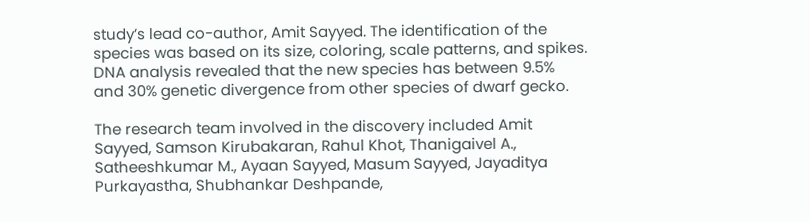study’s lead co-author, Amit Sayyed. The identification of the species was based on its size, coloring, scale patterns, and spikes. DNA analysis revealed that the new species has between 9.5% and 30% genetic divergence from other species of dwarf gecko.

The research team involved in the discovery included Amit Sayyed, Samson Kirubakaran, Rahul Khot, Thanigaivel A., Satheeshkumar M., Ayaan Sayyed, Masum Sayyed, Jayaditya Purkayastha, Shubhankar Deshpande,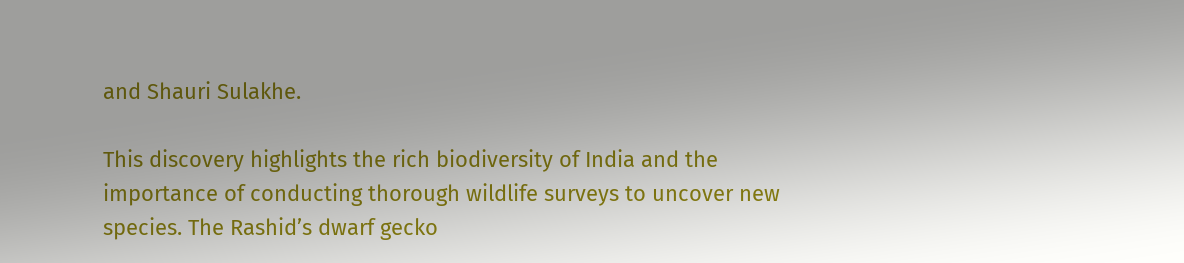and Shauri Sulakhe.

This discovery highlights the rich biodiversity of India and the importance of conducting thorough wildlife surveys to uncover new species. The Rashid’s dwarf gecko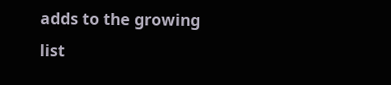adds to the growing list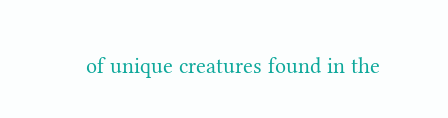of unique creatures found in the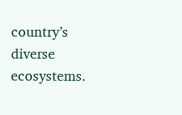country’s diverse ecosystems.